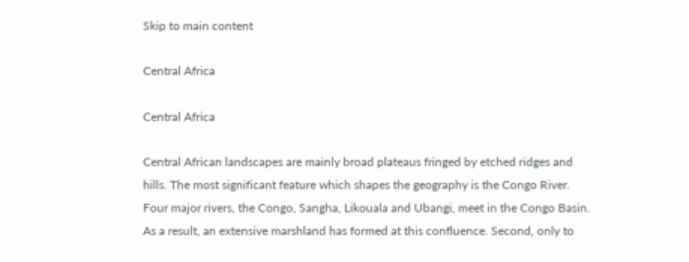Skip to main content

Central Africa

Central Africa

Central African landscapes are mainly broad plateaus fringed by etched ridges and hills. The most significant feature which shapes the geography is the Congo River. Four major rivers, the Congo, Sangha, Likouala and Ubangi, meet in the Congo Basin. As a result, an extensive marshland has formed at this confluence. Second, only to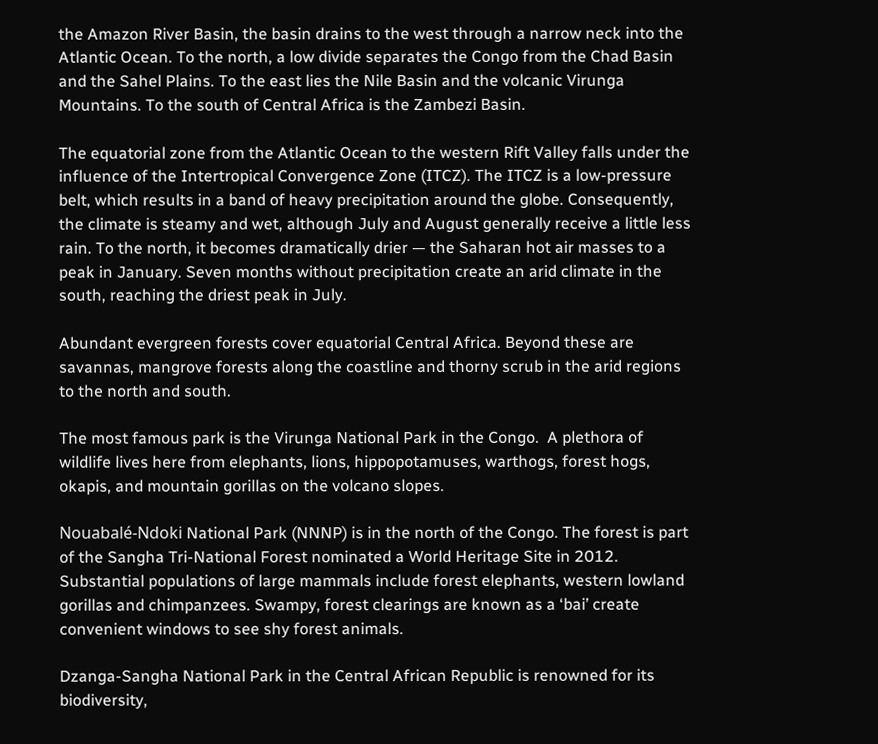the Amazon River Basin, the basin drains to the west through a narrow neck into the Atlantic Ocean. To the north, a low divide separates the Congo from the Chad Basin and the Sahel Plains. To the east lies the Nile Basin and the volcanic Virunga Mountains. To the south of Central Africa is the Zambezi Basin.

The equatorial zone from the Atlantic Ocean to the western Rift Valley falls under the influence of the Intertropical Convergence Zone (ITCZ). The ITCZ is a low-pressure belt, which results in a band of heavy precipitation around the globe. Consequently, the climate is steamy and wet, although July and August generally receive a little less rain. To the north, it becomes dramatically drier — the Saharan hot air masses to a peak in January. Seven months without precipitation create an arid climate in the south, reaching the driest peak in July.

Abundant evergreen forests cover equatorial Central Africa. Beyond these are savannas, mangrove forests along the coastline and thorny scrub in the arid regions to the north and south.

The most famous park is the Virunga National Park in the Congo.  A plethora of wildlife lives here from elephants, lions, hippopotamuses, warthogs, forest hogs, okapis, and mountain gorillas on the volcano slopes.

Nouabalé-Ndoki National Park (NNNP) is in the north of the Congo. The forest is part of the Sangha Tri-National Forest nominated a World Heritage Site in 2012. Substantial populations of large mammals include forest elephants, western lowland gorillas and chimpanzees. Swampy, forest clearings are known as a ‘bai’ create convenient windows to see shy forest animals.

Dzanga-Sangha National Park in the Central African Republic is renowned for its biodiversity,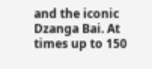and the iconic Dzanga Bai. At times up to 150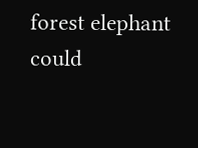forest elephant could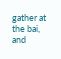gather at the bai, and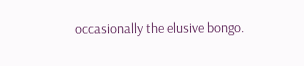occasionally the elusive bongo.